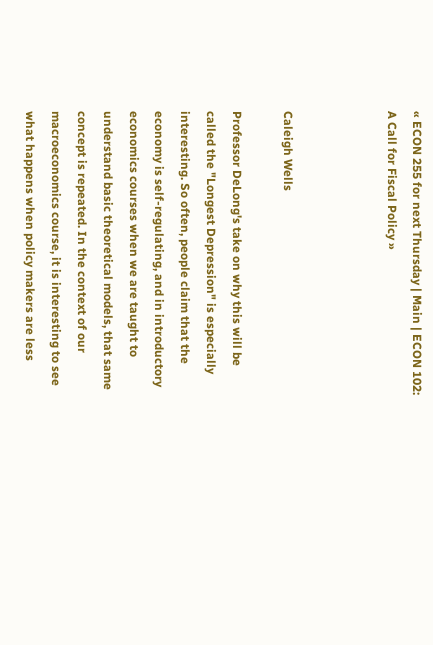« ECON 255 for next Thursday | Main | ECON 102: A Call for Fiscal Policy »



Caleigh Wells

Professor DeLong's take on why this will be called the "Longest Depression" is especially interesting. So often, people claim that the economy is self-regulating, and in introductory economics courses when we are taught to understand basic theoretical models, that same concept is repeated. In the context of our macroeconomics course, it is interesting to see what happens when policy makers are less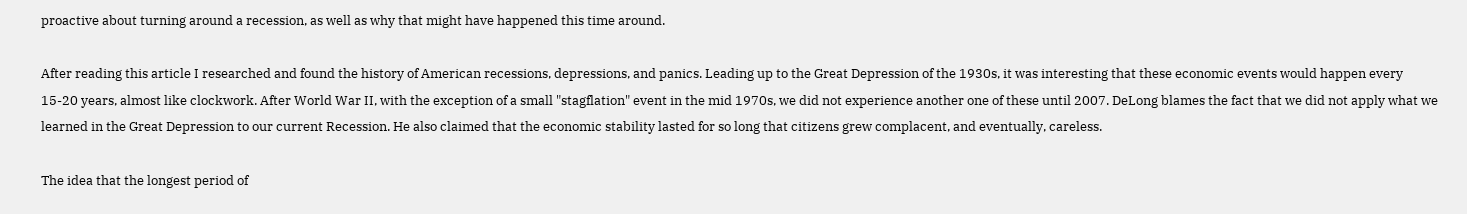proactive about turning around a recession, as well as why that might have happened this time around.

After reading this article I researched and found the history of American recessions, depressions, and panics. Leading up to the Great Depression of the 1930s, it was interesting that these economic events would happen every 15-20 years, almost like clockwork. After World War II, with the exception of a small "stagflation" event in the mid 1970s, we did not experience another one of these until 2007. DeLong blames the fact that we did not apply what we learned in the Great Depression to our current Recession. He also claimed that the economic stability lasted for so long that citizens grew complacent, and eventually, careless.

The idea that the longest period of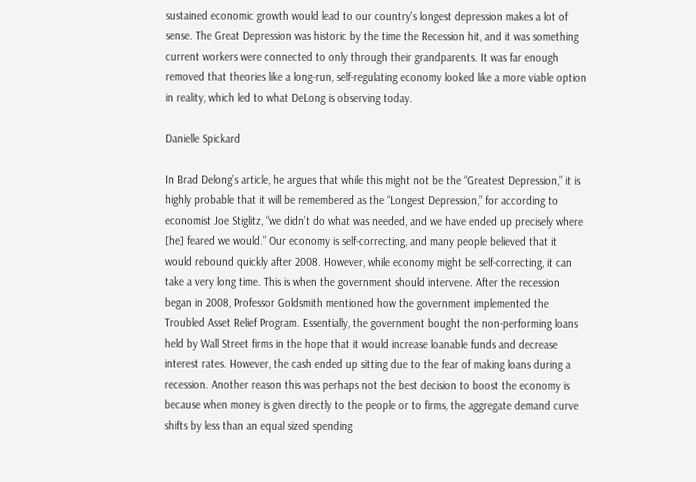sustained economic growth would lead to our country's longest depression makes a lot of sense. The Great Depression was historic by the time the Recession hit, and it was something current workers were connected to only through their grandparents. It was far enough removed that theories like a long-run, self-regulating economy looked like a more viable option in reality, which led to what DeLong is observing today.

Danielle Spickard

In Brad Delong’s article, he argues that while this might not be the “Greatest Depression,” it is highly probable that it will be remembered as the “Longest Depression,” for according to economist Joe Stiglitz, “we didn’t do what was needed, and we have ended up precisely where [he] feared we would.” Our economy is self-correcting, and many people believed that it would rebound quickly after 2008. However, while economy might be self-correcting, it can take a very long time. This is when the government should intervene. After the recession began in 2008, Professor Goldsmith mentioned how the government implemented the Troubled Asset Relief Program. Essentially, the government bought the non-performing loans held by Wall Street firms in the hope that it would increase loanable funds and decrease interest rates. However, the cash ended up sitting due to the fear of making loans during a recession. Another reason this was perhaps not the best decision to boost the economy is because when money is given directly to the people or to firms, the aggregate demand curve shifts by less than an equal sized spending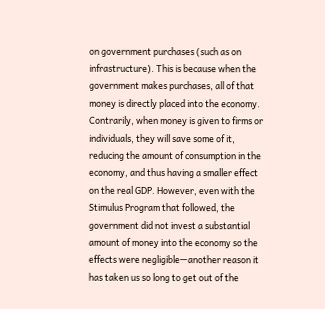on government purchases (such as on infrastructure). This is because when the government makes purchases, all of that money is directly placed into the economy. Contrarily, when money is given to firms or individuals, they will save some of it, reducing the amount of consumption in the economy, and thus having a smaller effect on the real GDP. However, even with the Stimulus Program that followed, the government did not invest a substantial amount of money into the economy so the effects were negligible—another reason it has taken us so long to get out of the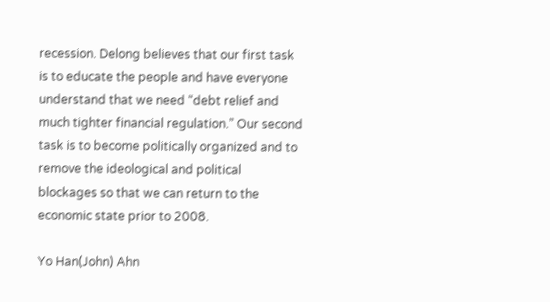recession. Delong believes that our first task is to educate the people and have everyone understand that we need “debt relief and much tighter financial regulation.” Our second task is to become politically organized and to remove the ideological and political blockages so that we can return to the economic state prior to 2008.

Yo Han(John) Ahn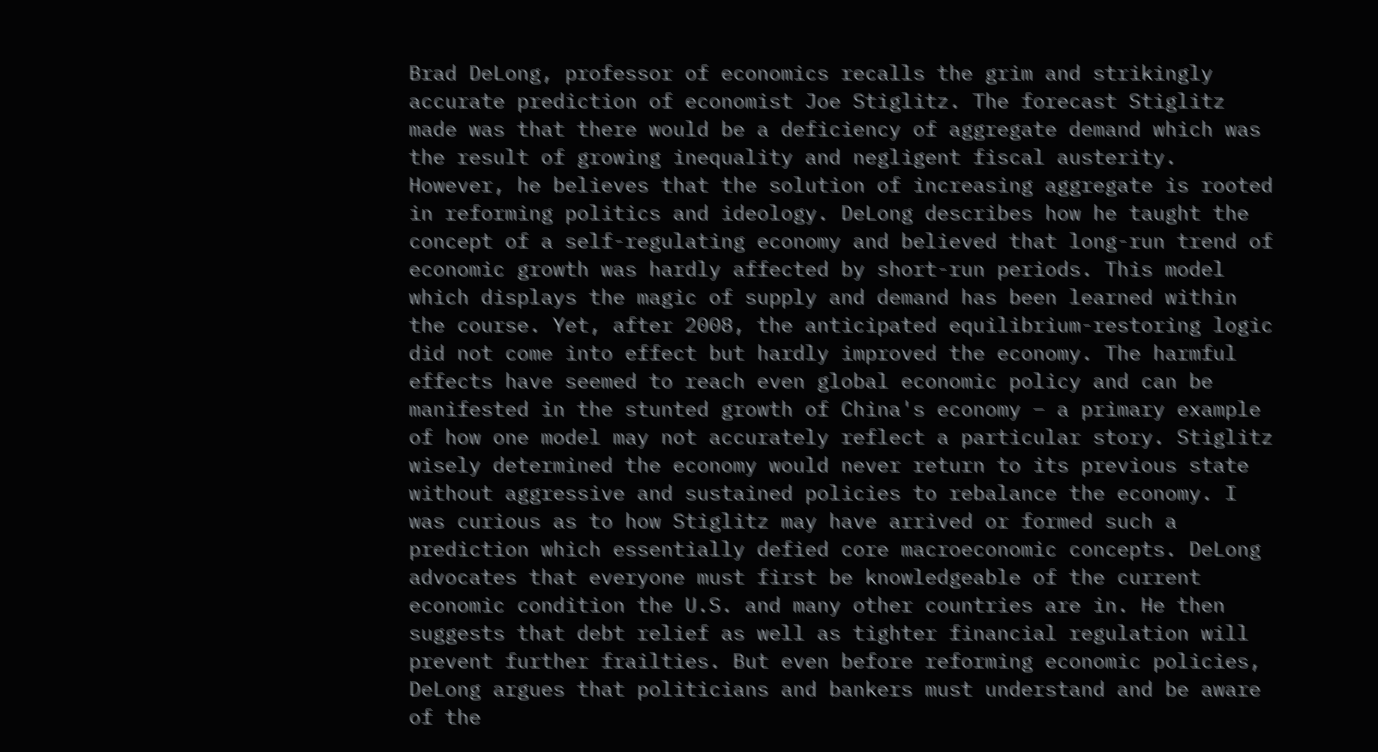Brad DeLong, professor of economics recalls the grim and strikingly accurate prediction of economist Joe Stiglitz. The forecast Stiglitz made was that there would be a deficiency of aggregate demand which was the result of growing inequality and negligent fiscal austerity. However, he believes that the solution of increasing aggregate is rooted in reforming politics and ideology. DeLong describes how he taught the concept of a self-regulating economy and believed that long-run trend of economic growth was hardly affected by short-run periods. This model which displays the magic of supply and demand has been learned within the course. Yet, after 2008, the anticipated equilibrium-restoring logic did not come into effect but hardly improved the economy. The harmful effects have seemed to reach even global economic policy and can be manifested in the stunted growth of China's economy – a primary example of how one model may not accurately reflect a particular story. Stiglitz wisely determined the economy would never return to its previous state without aggressive and sustained policies to rebalance the economy. I was curious as to how Stiglitz may have arrived or formed such a prediction which essentially defied core macroeconomic concepts. DeLong advocates that everyone must first be knowledgeable of the current economic condition the U.S. and many other countries are in. He then suggests that debt relief as well as tighter financial regulation will prevent further frailties. But even before reforming economic policies, DeLong argues that politicians and bankers must understand and be aware of the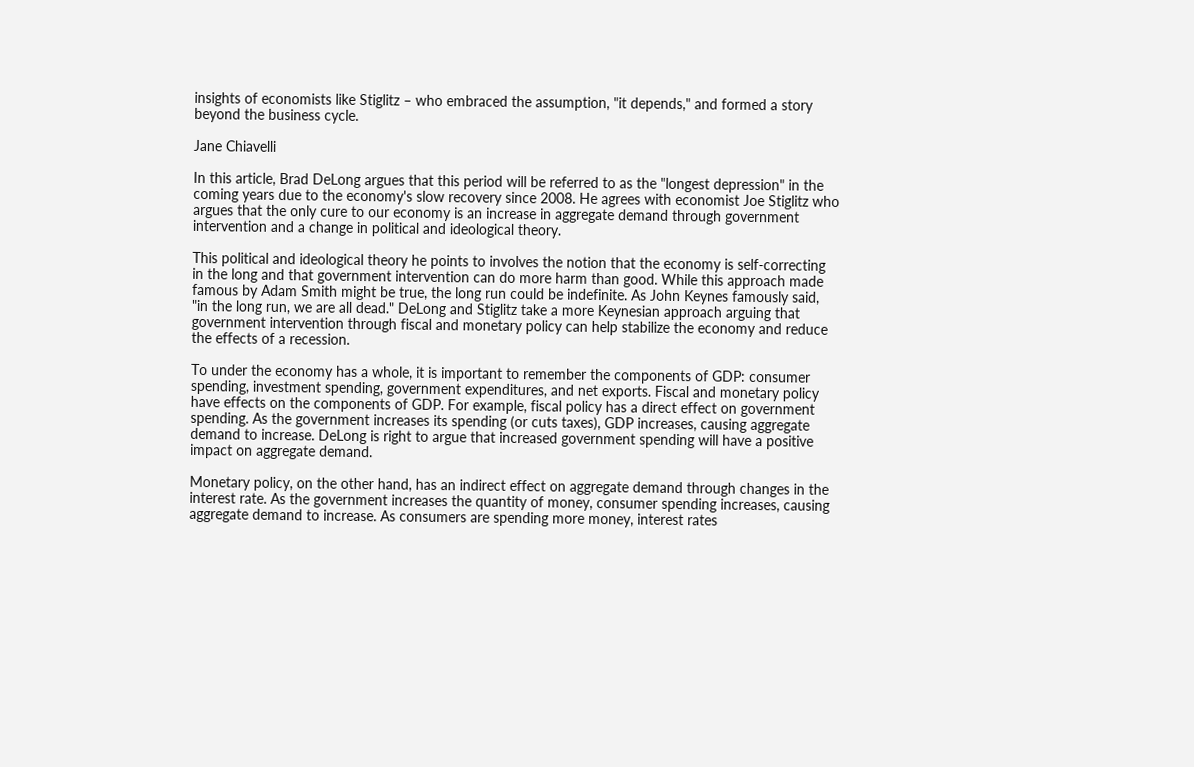insights of economists like Stiglitz – who embraced the assumption, "it depends," and formed a story beyond the business cycle.

Jane Chiavelli

In this article, Brad DeLong argues that this period will be referred to as the "longest depression" in the coming years due to the economy's slow recovery since 2008. He agrees with economist Joe Stiglitz who argues that the only cure to our economy is an increase in aggregate demand through government intervention and a change in political and ideological theory.

This political and ideological theory he points to involves the notion that the economy is self-correcting in the long and that government intervention can do more harm than good. While this approach made famous by Adam Smith might be true, the long run could be indefinite. As John Keynes famously said, "in the long run, we are all dead." DeLong and Stiglitz take a more Keynesian approach arguing that government intervention through fiscal and monetary policy can help stabilize the economy and reduce the effects of a recession.

To under the economy has a whole, it is important to remember the components of GDP: consumer spending, investment spending, government expenditures, and net exports. Fiscal and monetary policy have effects on the components of GDP. For example, fiscal policy has a direct effect on government spending. As the government increases its spending (or cuts taxes), GDP increases, causing aggregate demand to increase. DeLong is right to argue that increased government spending will have a positive impact on aggregate demand.

Monetary policy, on the other hand, has an indirect effect on aggregate demand through changes in the interest rate. As the government increases the quantity of money, consumer spending increases, causing aggregate demand to increase. As consumers are spending more money, interest rates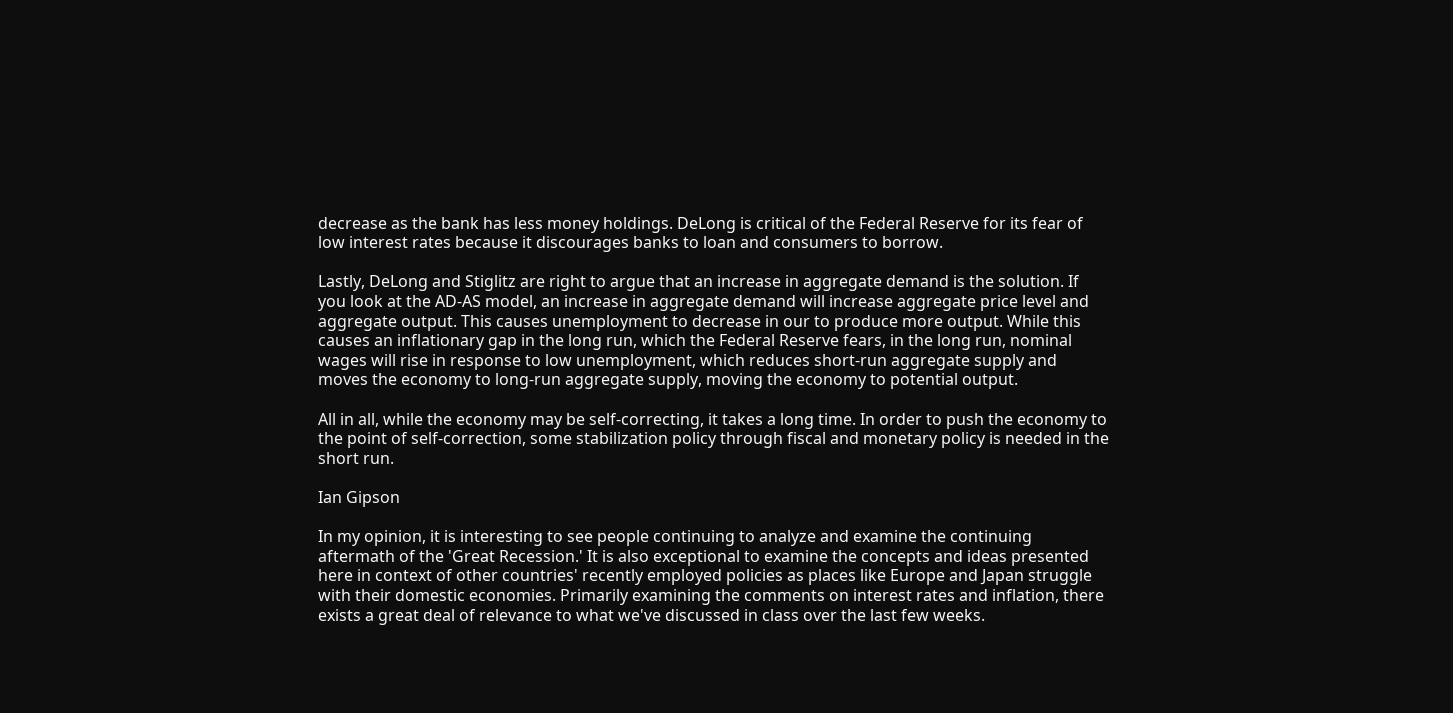decrease as the bank has less money holdings. DeLong is critical of the Federal Reserve for its fear of low interest rates because it discourages banks to loan and consumers to borrow.

Lastly, DeLong and Stiglitz are right to argue that an increase in aggregate demand is the solution. If you look at the AD-AS model, an increase in aggregate demand will increase aggregate price level and aggregate output. This causes unemployment to decrease in our to produce more output. While this causes an inflationary gap in the long run, which the Federal Reserve fears, in the long run, nominal wages will rise in response to low unemployment, which reduces short-run aggregate supply and moves the economy to long-run aggregate supply, moving the economy to potential output.

All in all, while the economy may be self-correcting, it takes a long time. In order to push the economy to the point of self-correction, some stabilization policy through fiscal and monetary policy is needed in the short run.

Ian Gipson

In my opinion, it is interesting to see people continuing to analyze and examine the continuing aftermath of the 'Great Recession.' It is also exceptional to examine the concepts and ideas presented here in context of other countries' recently employed policies as places like Europe and Japan struggle with their domestic economies. Primarily examining the comments on interest rates and inflation, there exists a great deal of relevance to what we've discussed in class over the last few weeks.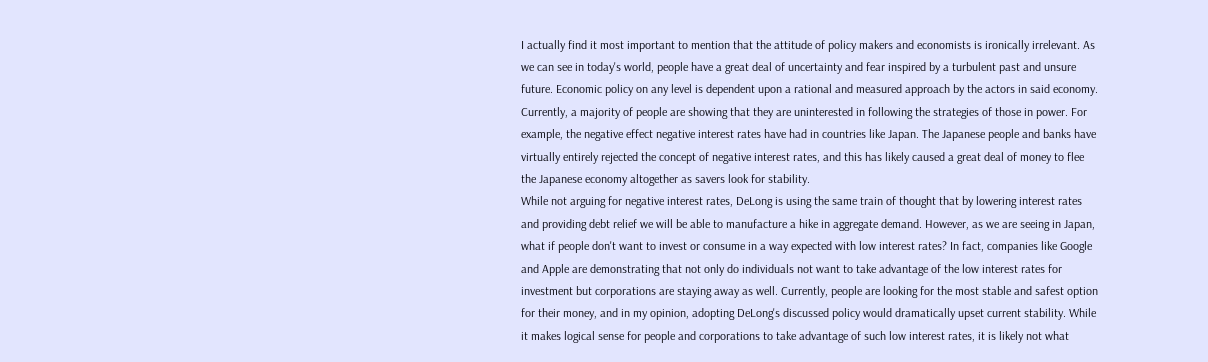I actually find it most important to mention that the attitude of policy makers and economists is ironically irrelevant. As we can see in today's world, people have a great deal of uncertainty and fear inspired by a turbulent past and unsure future. Economic policy on any level is dependent upon a rational and measured approach by the actors in said economy. Currently, a majority of people are showing that they are uninterested in following the strategies of those in power. For example, the negative effect negative interest rates have had in countries like Japan. The Japanese people and banks have virtually entirely rejected the concept of negative interest rates, and this has likely caused a great deal of money to flee the Japanese economy altogether as savers look for stability.
While not arguing for negative interest rates, DeLong is using the same train of thought that by lowering interest rates and providing debt relief we will be able to manufacture a hike in aggregate demand. However, as we are seeing in Japan, what if people don't want to invest or consume in a way expected with low interest rates? In fact, companies like Google and Apple are demonstrating that not only do individuals not want to take advantage of the low interest rates for investment but corporations are staying away as well. Currently, people are looking for the most stable and safest option for their money, and in my opinion, adopting DeLong's discussed policy would dramatically upset current stability. While it makes logical sense for people and corporations to take advantage of such low interest rates, it is likely not what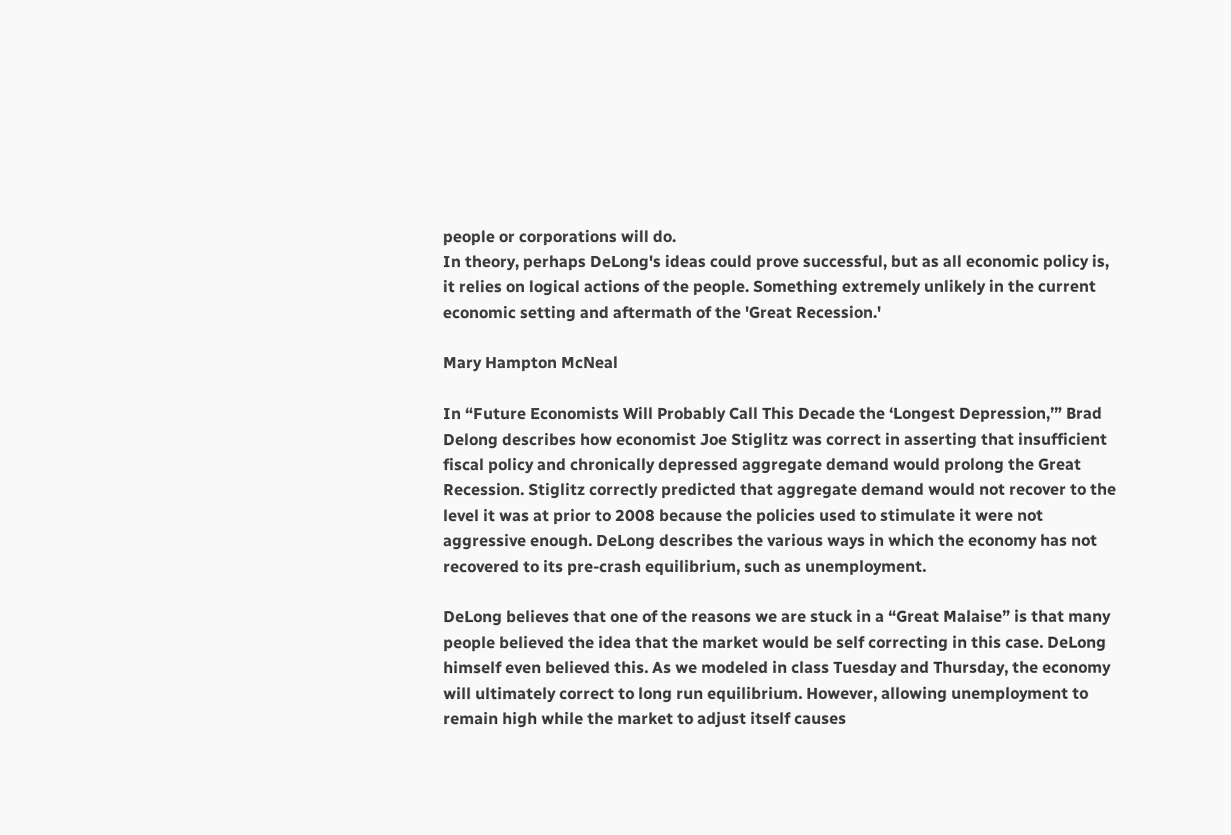people or corporations will do.
In theory, perhaps DeLong's ideas could prove successful, but as all economic policy is, it relies on logical actions of the people. Something extremely unlikely in the current economic setting and aftermath of the 'Great Recession.'

Mary Hampton McNeal

In “Future Economists Will Probably Call This Decade the ‘Longest Depression,’” Brad Delong describes how economist Joe Stiglitz was correct in asserting that insufficient fiscal policy and chronically depressed aggregate demand would prolong the Great Recession. Stiglitz correctly predicted that aggregate demand would not recover to the level it was at prior to 2008 because the policies used to stimulate it were not aggressive enough. DeLong describes the various ways in which the economy has not recovered to its pre-crash equilibrium, such as unemployment.

DeLong believes that one of the reasons we are stuck in a “Great Malaise” is that many people believed the idea that the market would be self correcting in this case. DeLong himself even believed this. As we modeled in class Tuesday and Thursday, the economy will ultimately correct to long run equilibrium. However, allowing unemployment to remain high while the market to adjust itself causes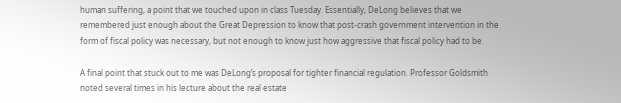human suffering, a point that we touched upon in class Tuesday. Essentially, DeLong believes that we remembered just enough about the Great Depression to know that post-crash government intervention in the form of fiscal policy was necessary, but not enough to know just how aggressive that fiscal policy had to be.

A final point that stuck out to me was DeLong’s proposal for tighter financial regulation. Professor Goldsmith noted several times in his lecture about the real estate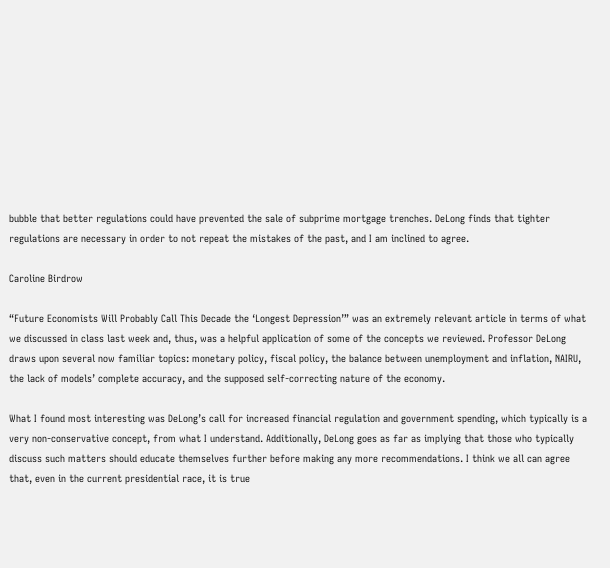bubble that better regulations could have prevented the sale of subprime mortgage trenches. DeLong finds that tighter regulations are necessary in order to not repeat the mistakes of the past, and I am inclined to agree.

Caroline Birdrow

“Future Economists Will Probably Call This Decade the ‘Longest Depression’” was an extremely relevant article in terms of what we discussed in class last week and, thus, was a helpful application of some of the concepts we reviewed. Professor DeLong draws upon several now familiar topics: monetary policy, fiscal policy, the balance between unemployment and inflation, NAIRU, the lack of models’ complete accuracy, and the supposed self-correcting nature of the economy.

What I found most interesting was DeLong’s call for increased financial regulation and government spending, which typically is a very non-conservative concept, from what I understand. Additionally, DeLong goes as far as implying that those who typically discuss such matters should educate themselves further before making any more recommendations. I think we all can agree that, even in the current presidential race, it is true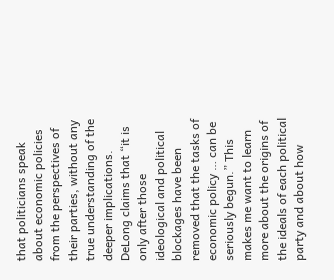that politicians speak about economic policies from the perspectives of their parties, without any true understanding of the deeper implications. DeLong claims that “it is only after those ideological and political blockages have been removed that the tasks of economic policy … can be seriously begun.” This makes me want to learn more about the origins of the ideals of each political party and about how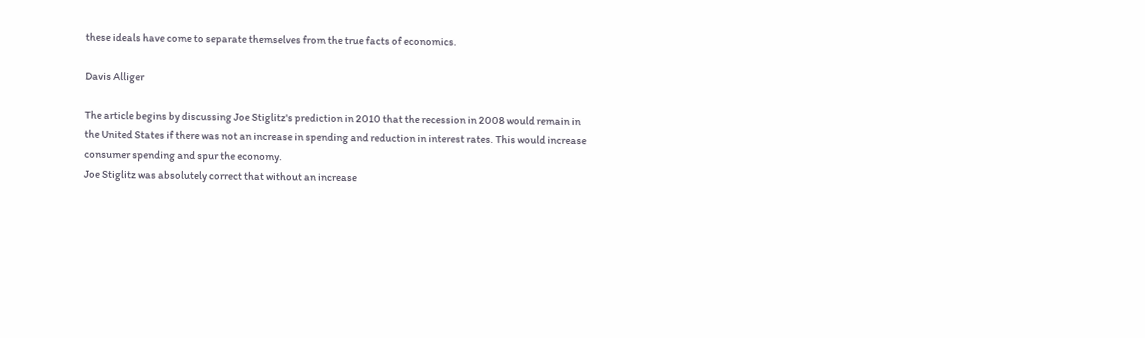these ideals have come to separate themselves from the true facts of economics.

Davis Alliger

The article begins by discussing Joe Stiglitz's prediction in 2010 that the recession in 2008 would remain in the United States if there was not an increase in spending and reduction in interest rates. This would increase consumer spending and spur the economy.
Joe Stiglitz was absolutely correct that without an increase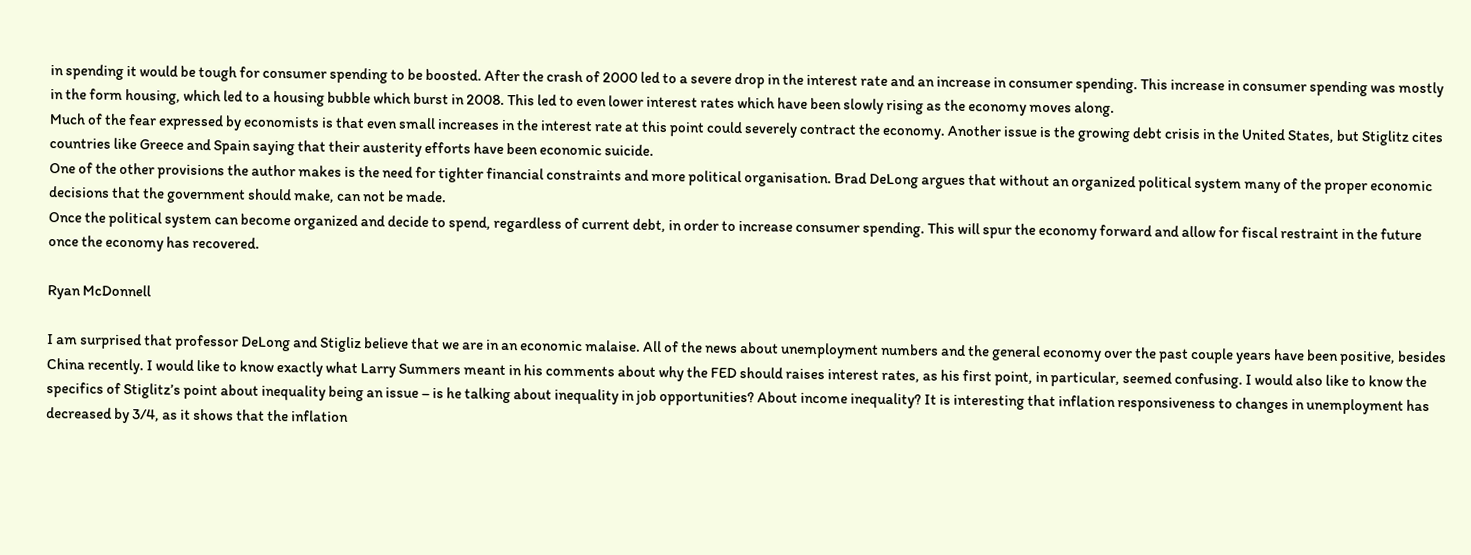in spending it would be tough for consumer spending to be boosted. After the crash of 2000 led to a severe drop in the interest rate and an increase in consumer spending. This increase in consumer spending was mostly in the form housing, which led to a housing bubble which burst in 2008. This led to even lower interest rates which have been slowly rising as the economy moves along.
Much of the fear expressed by economists is that even small increases in the interest rate at this point could severely contract the economy. Another issue is the growing debt crisis in the United States, but Stiglitz cites countries like Greece and Spain saying that their austerity efforts have been economic suicide.
One of the other provisions the author makes is the need for tighter financial constraints and more political organisation. Brad DeLong argues that without an organized political system many of the proper economic decisions that the government should make, can not be made.
Once the political system can become organized and decide to spend, regardless of current debt, in order to increase consumer spending. This will spur the economy forward and allow for fiscal restraint in the future once the economy has recovered.

Ryan McDonnell

I am surprised that professor DeLong and Stigliz believe that we are in an economic malaise. All of the news about unemployment numbers and the general economy over the past couple years have been positive, besides China recently. I would like to know exactly what Larry Summers meant in his comments about why the FED should raises interest rates, as his first point, in particular, seemed confusing. I would also like to know the specifics of Stiglitz’s point about inequality being an issue – is he talking about inequality in job opportunities? About income inequality? It is interesting that inflation responsiveness to changes in unemployment has decreased by 3/4, as it shows that the inflation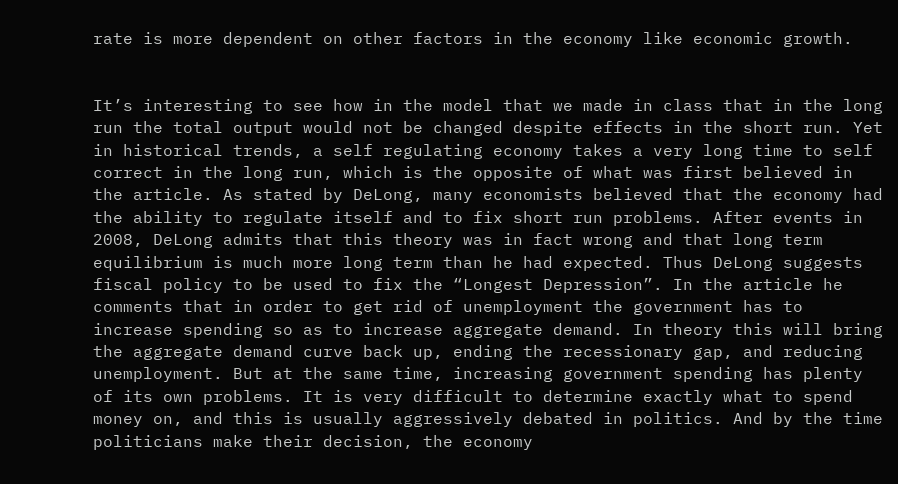rate is more dependent on other factors in the economy like economic growth.


It’s interesting to see how in the model that we made in class that in the long run the total output would not be changed despite effects in the short run. Yet in historical trends, a self regulating economy takes a very long time to self correct in the long run, which is the opposite of what was first believed in the article. As stated by DeLong, many economists believed that the economy had the ability to regulate itself and to fix short run problems. After events in 2008, DeLong admits that this theory was in fact wrong and that long term equilibrium is much more long term than he had expected. Thus DeLong suggests fiscal policy to be used to fix the “Longest Depression”. In the article he comments that in order to get rid of unemployment the government has to increase spending so as to increase aggregate demand. In theory this will bring the aggregate demand curve back up, ending the recessionary gap, and reducing unemployment. But at the same time, increasing government spending has plenty of its own problems. It is very difficult to determine exactly what to spend money on, and this is usually aggressively debated in politics. And by the time politicians make their decision, the economy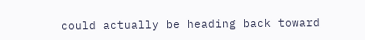could actually be heading back toward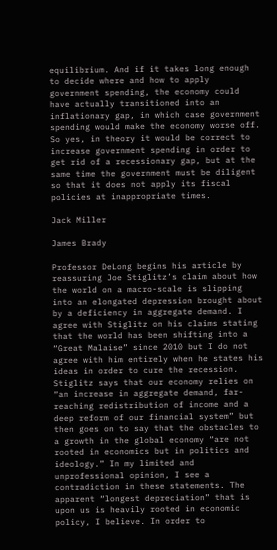equilibrium. And if it takes long enough to decide where and how to apply government spending, the economy could have actually transitioned into an inflationary gap, in which case government spending would make the economy worse off. So yes, in theory it would be correct to increase government spending in order to get rid of a recessionary gap, but at the same time the government must be diligent so that it does not apply its fiscal policies at inappropriate times.

Jack Miller

James Brady

Professor DeLong begins his article by reassuring Joe Stiglitz’s claim about how the world on a macro-scale is slipping into an elongated depression brought about by a deficiency in aggregate demand. I agree with Stiglitz on his claims stating that the world has been shifting into a “Great Malaise” since 2010 but I do not agree with him entirely when he states his ideas in order to cure the recession. Stiglitz says that our economy relies on “an increase in aggregate demand, far-reaching redistribution of income and a deep reform of our financial system” but then goes on to say that the obstacles to a growth in the global economy “are not rooted in economics but in politics and ideology.” In my limited and unprofessional opinion, I see a contradiction in these statements. The apparent “longest depreciation” that is upon us is heavily rooted in economic policy, I believe. In order to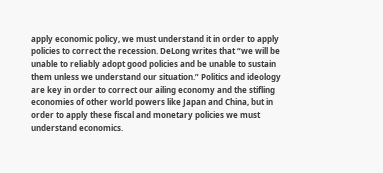apply economic policy, we must understand it in order to apply policies to correct the recession. DeLong writes that “we will be unable to reliably adopt good policies and be unable to sustain them unless we understand our situation.” Politics and ideology are key in order to correct our ailing economy and the stifling economies of other world powers like Japan and China, but in order to apply these fiscal and monetary policies we must understand economics.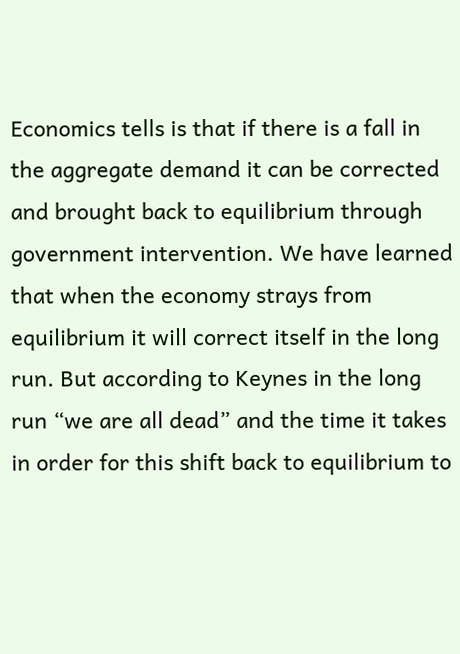Economics tells is that if there is a fall in the aggregate demand it can be corrected and brought back to equilibrium through government intervention. We have learned that when the economy strays from equilibrium it will correct itself in the long run. But according to Keynes in the long run “we are all dead” and the time it takes in order for this shift back to equilibrium to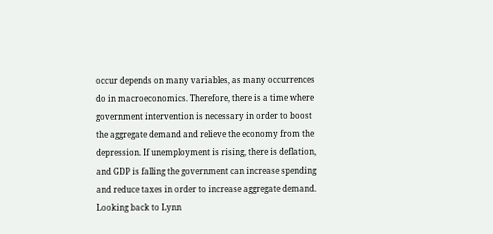occur depends on many variables, as many occurrences do in macroeconomics. Therefore, there is a time where government intervention is necessary in order to boost the aggregate demand and relieve the economy from the depression. If unemployment is rising, there is deflation, and GDP is falling the government can increase spending and reduce taxes in order to increase aggregate demand. Looking back to Lynn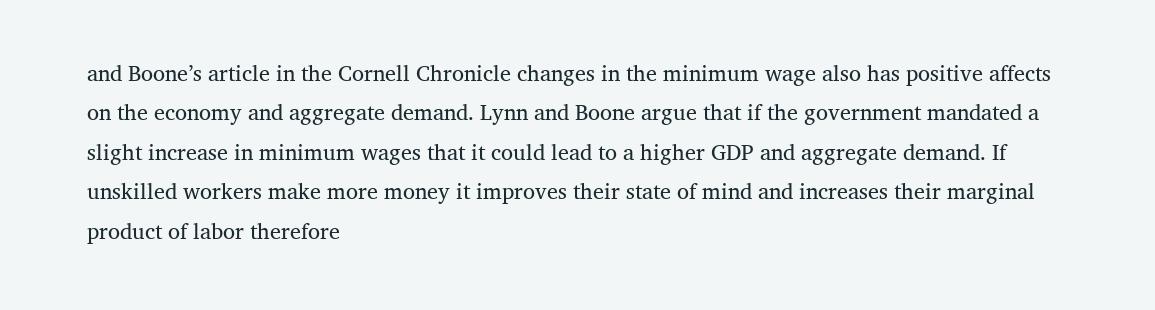and Boone’s article in the Cornell Chronicle changes in the minimum wage also has positive affects on the economy and aggregate demand. Lynn and Boone argue that if the government mandated a slight increase in minimum wages that it could lead to a higher GDP and aggregate demand. If unskilled workers make more money it improves their state of mind and increases their marginal product of labor therefore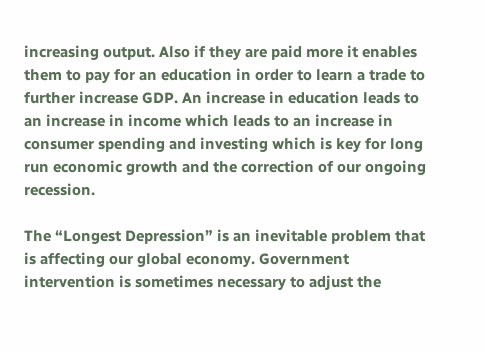increasing output. Also if they are paid more it enables them to pay for an education in order to learn a trade to further increase GDP. An increase in education leads to an increase in income which leads to an increase in consumer spending and investing which is key for long run economic growth and the correction of our ongoing recession.

The “Longest Depression” is an inevitable problem that is affecting our global economy. Government intervention is sometimes necessary to adjust the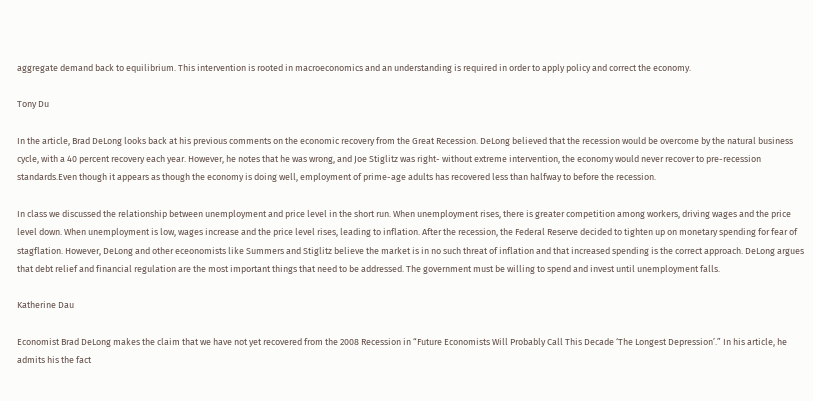aggregate demand back to equilibrium. This intervention is rooted in macroeconomics and an understanding is required in order to apply policy and correct the economy.

Tony Du

In the article, Brad DeLong looks back at his previous comments on the economic recovery from the Great Recession. DeLong believed that the recession would be overcome by the natural business cycle, with a 40 percent recovery each year. However, he notes that he was wrong, and Joe Stiglitz was right- without extreme intervention, the economy would never recover to pre-recession standards.Even though it appears as though the economy is doing well, employment of prime-age adults has recovered less than halfway to before the recession.

In class we discussed the relationship between unemployment and price level in the short run. When unemployment rises, there is greater competition among workers, driving wages and the price level down. When unemployment is low, wages increase and the price level rises, leading to inflation. After the recession, the Federal Reserve decided to tighten up on monetary spending for fear of stagflation. However, DeLong and other eceonomists like Summers and Stiglitz believe the market is in no such threat of inflation and that increased spending is the correct approach. DeLong argues that debt relief and financial regulation are the most important things that need to be addressed. The government must be willing to spend and invest until unemployment falls.

Katherine Dau

Economist Brad DeLong makes the claim that we have not yet recovered from the 2008 Recession in “Future Economists Will Probably Call This Decade ‘The Longest Depression’.” In his article, he admits his the fact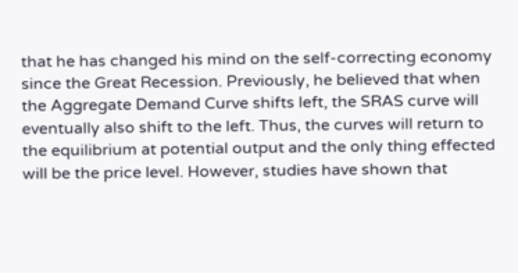that he has changed his mind on the self-correcting economy since the Great Recession. Previously, he believed that when the Aggregate Demand Curve shifts left, the SRAS curve will eventually also shift to the left. Thus, the curves will return to the equilibrium at potential output and the only thing effected will be the price level. However, studies have shown that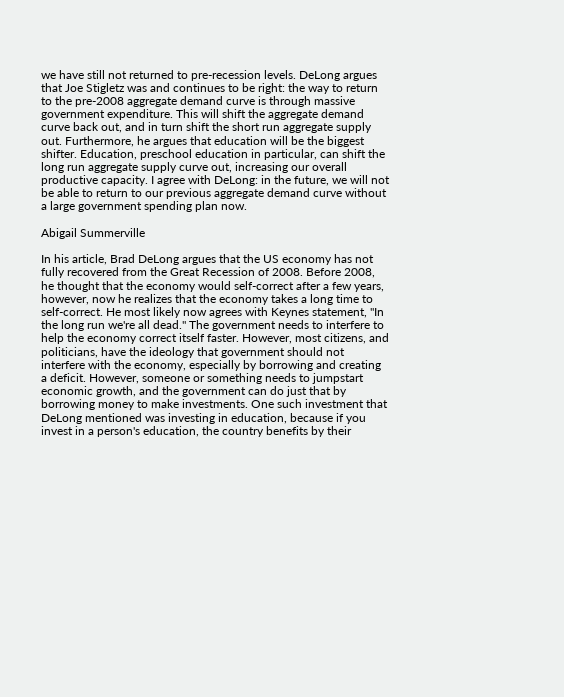we have still not returned to pre-recession levels. DeLong argues that Joe Stigletz was and continues to be right: the way to return to the pre-2008 aggregate demand curve is through massive government expenditure. This will shift the aggregate demand curve back out, and in turn shift the short run aggregate supply out. Furthermore, he argues that education will be the biggest shifter. Education, preschool education in particular, can shift the long run aggregate supply curve out, increasing our overall productive capacity. I agree with DeLong: in the future, we will not be able to return to our previous aggregate demand curve without a large government spending plan now.

Abigail Summerville

In his article, Brad DeLong argues that the US economy has not fully recovered from the Great Recession of 2008. Before 2008, he thought that the economy would self-correct after a few years, however, now he realizes that the economy takes a long time to self-correct. He most likely now agrees with Keynes statement, "In the long run we're all dead." The government needs to interfere to help the economy correct itself faster. However, most citizens, and politicians, have the ideology that government should not interfere with the economy, especially by borrowing and creating a deficit. However, someone or something needs to jumpstart economic growth, and the government can do just that by borrowing money to make investments. One such investment that DeLong mentioned was investing in education, because if you invest in a person's education, the country benefits by their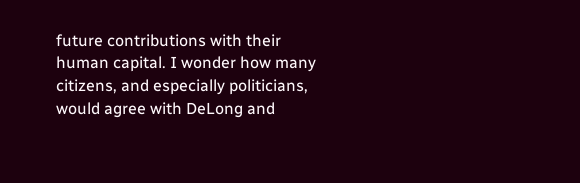future contributions with their human capital. I wonder how many citizens, and especially politicians, would agree with DeLong and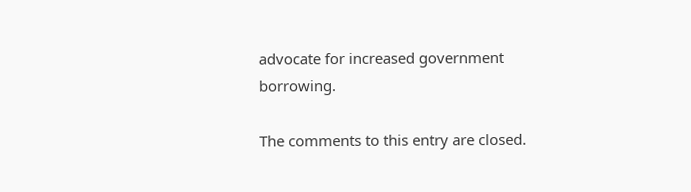advocate for increased government borrowing.

The comments to this entry are closed.